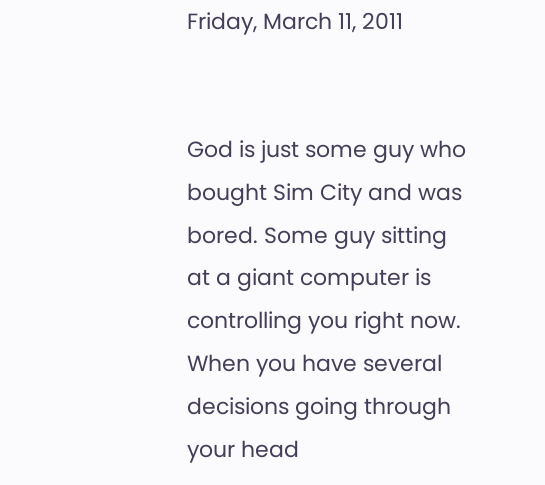Friday, March 11, 2011


God is just some guy who bought Sim City and was bored. Some guy sitting at a giant computer is controlling you right now. When you have several decisions going through your head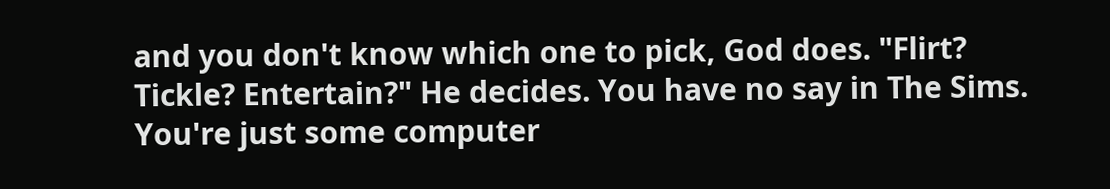and you don't know which one to pick, God does. "Flirt? Tickle? Entertain?" He decides. You have no say in The Sims. You're just some computer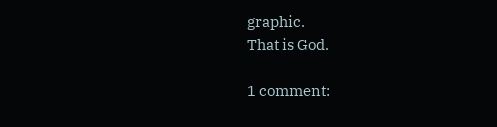graphic.
That is God.

1 comment: